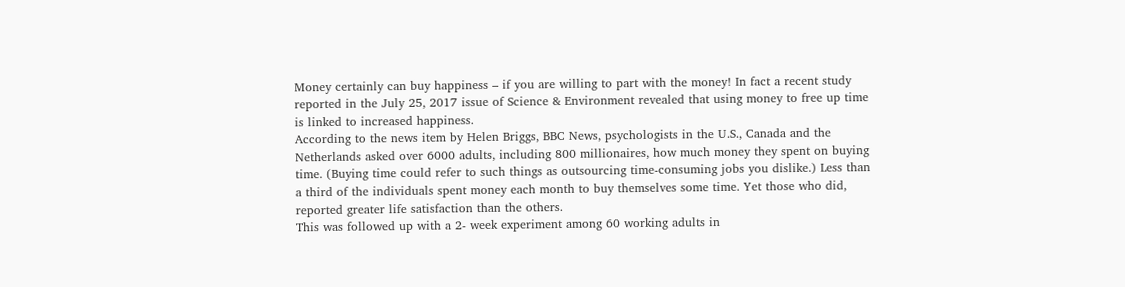Money certainly can buy happiness – if you are willing to part with the money! In fact a recent study reported in the July 25, 2017 issue of Science & Environment revealed that using money to free up time is linked to increased happiness.
According to the news item by Helen Briggs, BBC News, psychologists in the U.S., Canada and the Netherlands asked over 6000 adults, including 800 millionaires, how much money they spent on buying time. (Buying time could refer to such things as outsourcing time-consuming jobs you dislike.) Less than a third of the individuals spent money each month to buy themselves some time. Yet those who did, reported greater life satisfaction than the others.
This was followed up with a 2- week experiment among 60 working adults in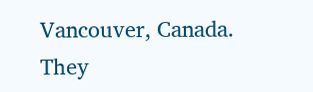Vancouver, Canada. They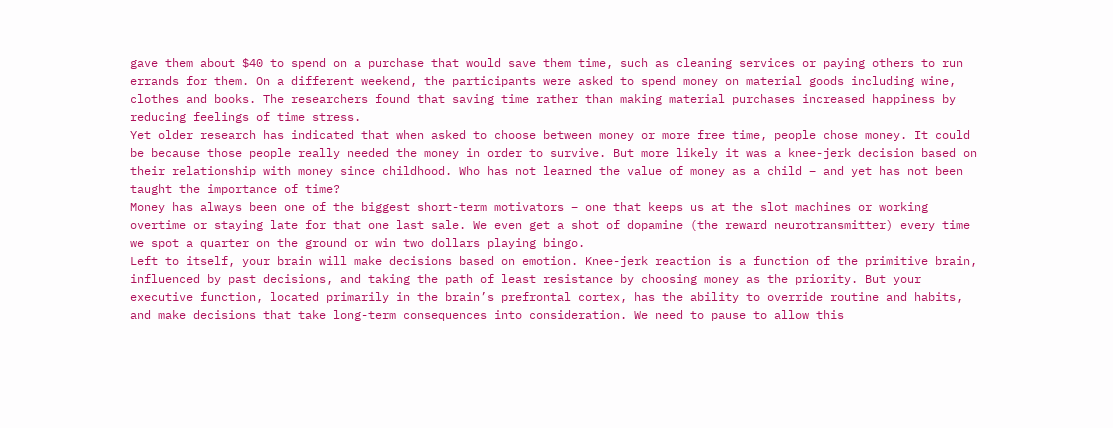gave them about $40 to spend on a purchase that would save them time, such as cleaning services or paying others to run errands for them. On a different weekend, the participants were asked to spend money on material goods including wine, clothes and books. The researchers found that saving time rather than making material purchases increased happiness by reducing feelings of time stress.
Yet older research has indicated that when asked to choose between money or more free time, people chose money. It could be because those people really needed the money in order to survive. But more likely it was a knee-jerk decision based on their relationship with money since childhood. Who has not learned the value of money as a child – and yet has not been taught the importance of time?
Money has always been one of the biggest short-term motivators – one that keeps us at the slot machines or working overtime or staying late for that one last sale. We even get a shot of dopamine (the reward neurotransmitter) every time we spot a quarter on the ground or win two dollars playing bingo.
Left to itself, your brain will make decisions based on emotion. Knee-jerk reaction is a function of the primitive brain, influenced by past decisions, and taking the path of least resistance by choosing money as the priority. But your executive function, located primarily in the brain’s prefrontal cortex, has the ability to override routine and habits, and make decisions that take long-term consequences into consideration. We need to pause to allow this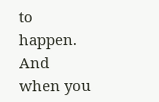to happen.
And when you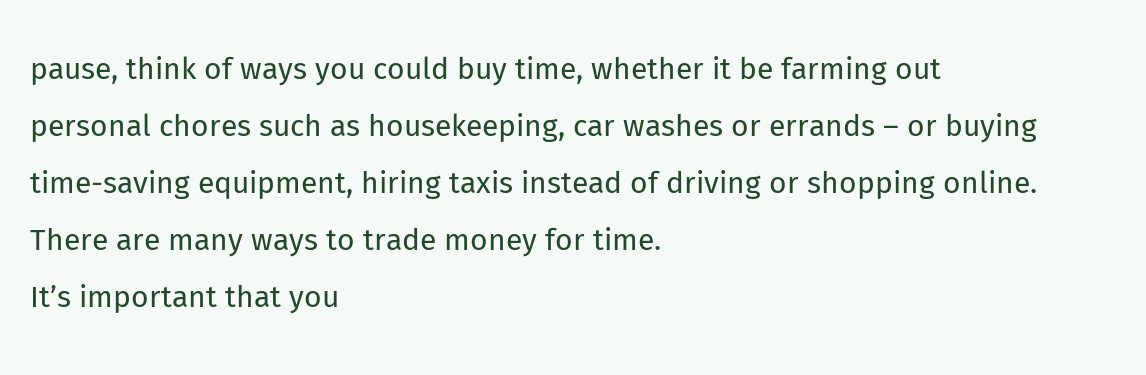pause, think of ways you could buy time, whether it be farming out personal chores such as housekeeping, car washes or errands – or buying time-saving equipment, hiring taxis instead of driving or shopping online. There are many ways to trade money for time.
It’s important that you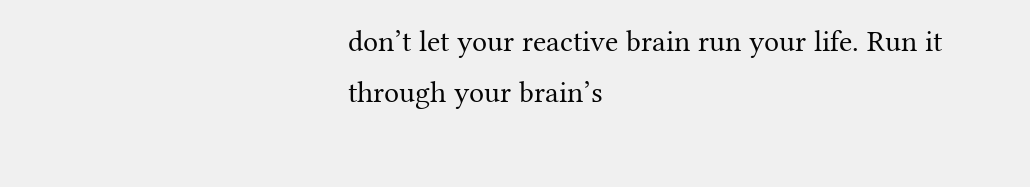don’t let your reactive brain run your life. Run it through your brain’s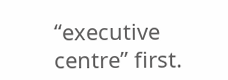“executive centre” first.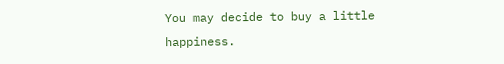You may decide to buy a little happiness.